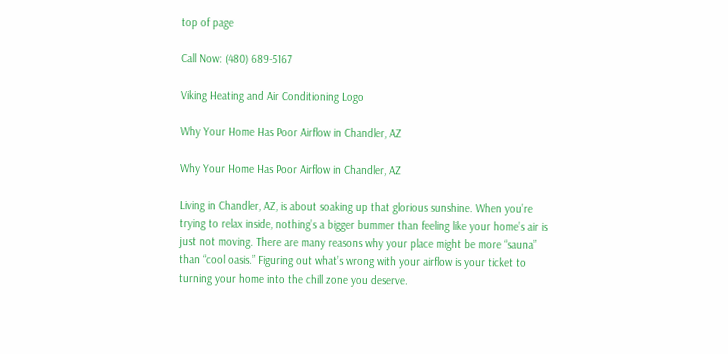top of page

Call Now: (480) 689-5167

Viking Heating and Air Conditioning Logo

Why Your Home Has Poor Airflow in Chandler, AZ

Why Your Home Has Poor Airflow in Chandler, AZ

Living in Chandler, AZ, is about soaking up that glorious sunshine. When you’re trying to relax inside, nothing’s a bigger bummer than feeling like your home’s air is just not moving. There are many reasons why your place might be more “sauna” than “cool oasis.” Figuring out what’s wrong with your airflow is your ticket to turning your home into the chill zone you deserve.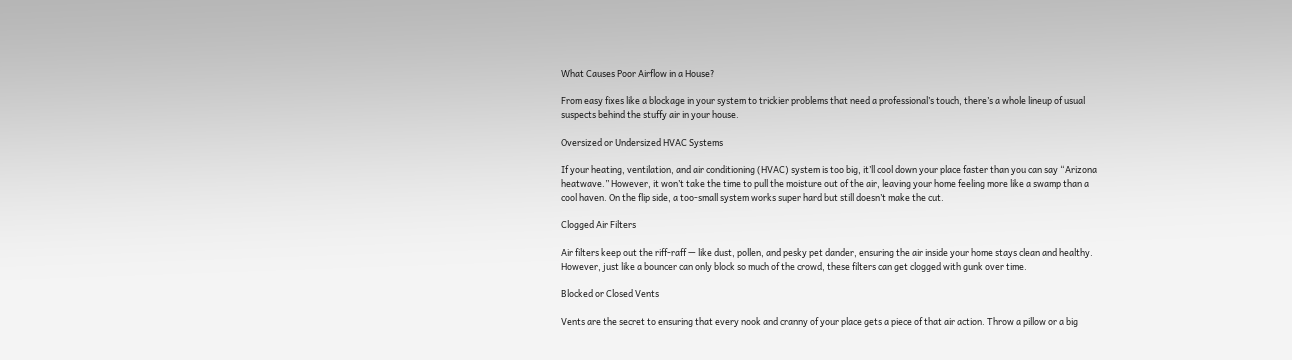What Causes Poor Airflow in a House?

From easy fixes like a blockage in your system to trickier problems that need a professional’s touch, there’s a whole lineup of usual suspects behind the stuffy air in your house.

Oversized or Undersized HVAC Systems

If your heating, ventilation, and air conditioning (HVAC) system is too big, it’ll cool down your place faster than you can say “Arizona heatwave.” However, it won’t take the time to pull the moisture out of the air, leaving your home feeling more like a swamp than a cool haven. On the flip side, a too-small system works super hard but still doesn’t make the cut.

Clogged Air Filters

Air filters keep out the riff-raff — like dust, pollen, and pesky pet dander, ensuring the air inside your home stays clean and healthy. However, just like a bouncer can only block so much of the crowd, these filters can get clogged with gunk over time.

Blocked or Closed Vents

Vents are the secret to ensuring that every nook and cranny of your place gets a piece of that air action. Throw a pillow or a big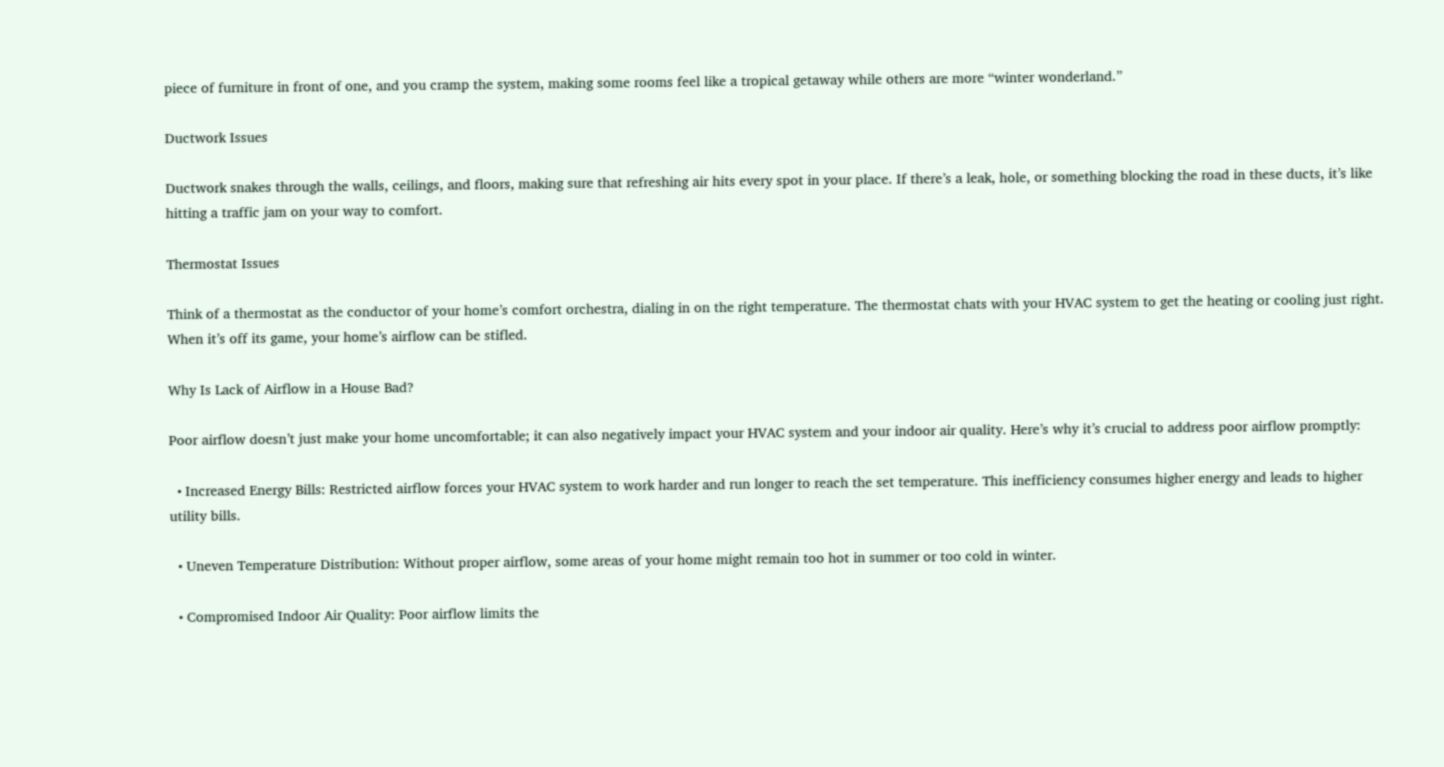piece of furniture in front of one, and you cramp the system, making some rooms feel like a tropical getaway while others are more “winter wonderland.”

Ductwork Issues

Ductwork snakes through the walls, ceilings, and floors, making sure that refreshing air hits every spot in your place. If there’s a leak, hole, or something blocking the road in these ducts, it’s like hitting a traffic jam on your way to comfort.

Thermostat Issues

Think of a thermostat as the conductor of your home’s comfort orchestra, dialing in on the right temperature. The thermostat chats with your HVAC system to get the heating or cooling just right. When it’s off its game, your home’s airflow can be stifled.

Why Is Lack of Airflow in a House Bad?

Poor airflow doesn’t just make your home uncomfortable; it can also negatively impact your HVAC system and your indoor air quality. Here’s why it’s crucial to address poor airflow promptly:

  • Increased Energy Bills: Restricted airflow forces your HVAC system to work harder and run longer to reach the set temperature. This inefficiency consumes higher energy and leads to higher utility bills.

  • Uneven Temperature Distribution: Without proper airflow, some areas of your home might remain too hot in summer or too cold in winter.

  • Compromised Indoor Air Quality: Poor airflow limits the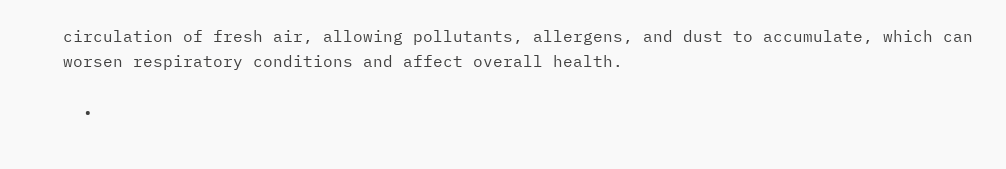circulation of fresh air, allowing pollutants, allergens, and dust to accumulate, which can worsen respiratory conditions and affect overall health.

  •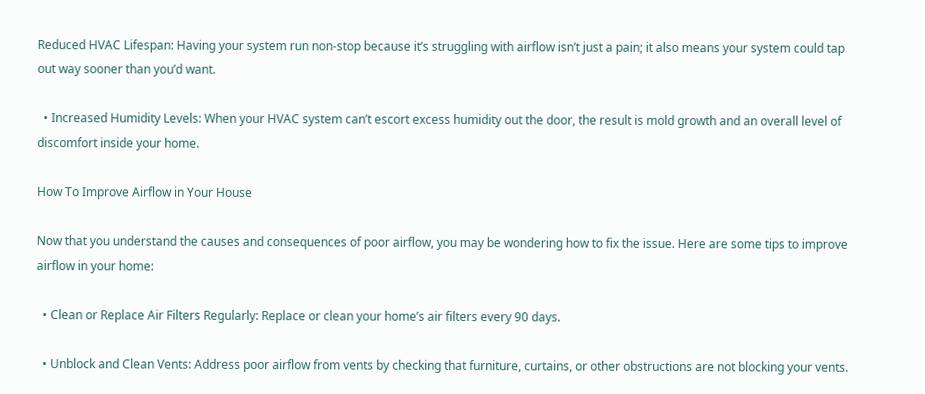Reduced HVAC Lifespan: Having your system run non-stop because it’s struggling with airflow isn’t just a pain; it also means your system could tap out way sooner than you’d want.

  • Increased Humidity Levels: When your HVAC system can’t escort excess humidity out the door, the result is mold growth and an overall level of discomfort inside your home.

How To Improve Airflow in Your House

Now that you understand the causes and consequences of poor airflow, you may be wondering how to fix the issue. Here are some tips to improve airflow in your home:

  • Clean or Replace Air Filters Regularly: Replace or clean your home’s air filters every 90 days.

  • Unblock and Clean Vents: Address poor airflow from vents by checking that furniture, curtains, or other obstructions are not blocking your vents.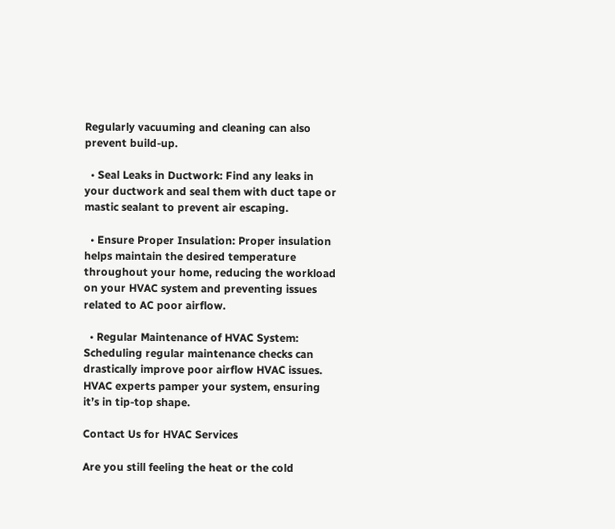Regularly vacuuming and cleaning can also prevent build-up.

  • Seal Leaks in Ductwork: Find any leaks in your ductwork and seal them with duct tape or mastic sealant to prevent air escaping.

  • Ensure Proper Insulation: Proper insulation helps maintain the desired temperature throughout your home, reducing the workload on your HVAC system and preventing issues related to AC poor airflow.

  • Regular Maintenance of HVAC System: Scheduling regular maintenance checks can drastically improve poor airflow HVAC issues. HVAC experts pamper your system, ensuring it’s in tip-top shape.

Contact Us for HVAC Services

Are you still feeling the heat or the cold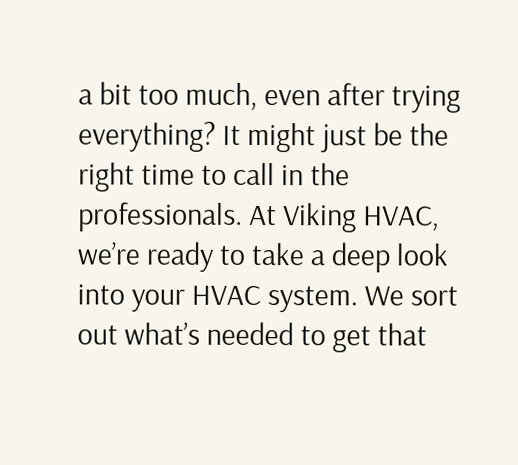a bit too much, even after trying everything? It might just be the right time to call in the professionals. At Viking HVAC, we’re ready to take a deep look into your HVAC system. We sort out what’s needed to get that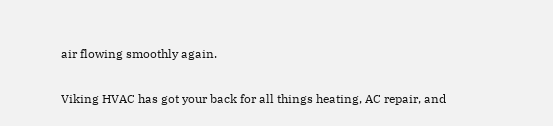air flowing smoothly again.

Viking HVAC has got your back for all things heating, AC repair, and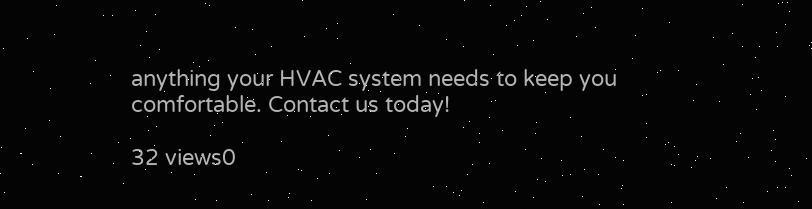anything your HVAC system needs to keep you comfortable. Contact us today!

32 views0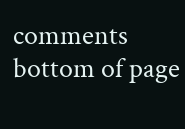comments
bottom of page